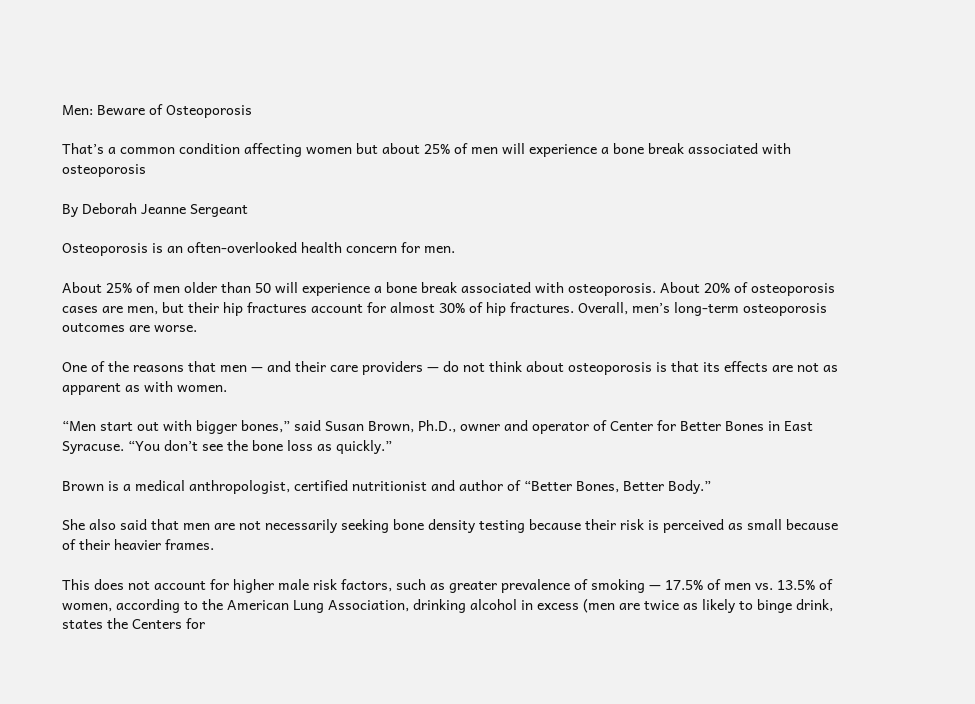Men: Beware of Osteoporosis

That’s a common condition affecting women but about 25% of men will experience a bone break associated with osteoporosis

By Deborah Jeanne Sergeant

Osteoporosis is an often-overlooked health concern for men.

About 25% of men older than 50 will experience a bone break associated with osteoporosis. About 20% of osteoporosis cases are men, but their hip fractures account for almost 30% of hip fractures. Overall, men’s long-term osteoporosis outcomes are worse.

One of the reasons that men — and their care providers — do not think about osteoporosis is that its effects are not as apparent as with women.

“Men start out with bigger bones,” said Susan Brown, Ph.D., owner and operator of Center for Better Bones in East Syracuse. “You don’t see the bone loss as quickly.”

Brown is a medical anthropologist, certified nutritionist and author of “Better Bones, Better Body.”

She also said that men are not necessarily seeking bone density testing because their risk is perceived as small because of their heavier frames.

This does not account for higher male risk factors, such as greater prevalence of smoking — 17.5% of men vs. 13.5% of women, according to the American Lung Association, drinking alcohol in excess (men are twice as likely to binge drink, states the Centers for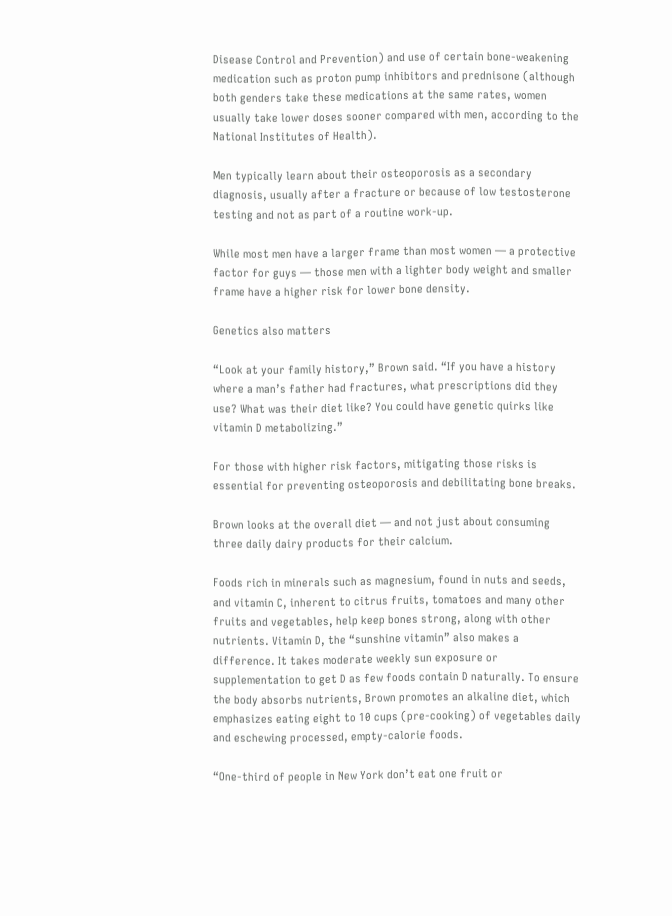Disease Control and Prevention) and use of certain bone-weakening medication such as proton pump inhibitors and prednisone (although both genders take these medications at the same rates, women usually take lower doses sooner compared with men, according to the National Institutes of Health).

Men typically learn about their osteoporosis as a secondary diagnosis, usually after a fracture or because of low testosterone testing and not as part of a routine work-up.

While most men have a larger frame than most women — a protective factor for guys — those men with a lighter body weight and smaller frame have a higher risk for lower bone density.

Genetics also matters

“Look at your family history,” Brown said. “If you have a history where a man’s father had fractures, what prescriptions did they use? What was their diet like? You could have genetic quirks like vitamin D metabolizing.”

For those with higher risk factors, mitigating those risks is essential for preventing osteoporosis and debilitating bone breaks.

Brown looks at the overall diet — and not just about consuming three daily dairy products for their calcium.

Foods rich in minerals such as magnesium, found in nuts and seeds, and vitamin C, inherent to citrus fruits, tomatoes and many other fruits and vegetables, help keep bones strong, along with other nutrients. Vitamin D, the “sunshine vitamin” also makes a difference. It takes moderate weekly sun exposure or supplementation to get D as few foods contain D naturally. To ensure the body absorbs nutrients, Brown promotes an alkaline diet, which emphasizes eating eight to 10 cups (pre-cooking) of vegetables daily and eschewing processed, empty-calorie foods.

“One-third of people in New York don’t eat one fruit or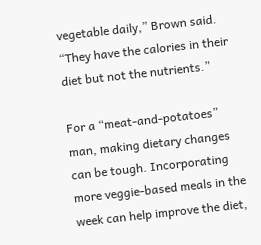vegetable daily,” Brown said. “They have the calories in their diet but not the nutrients.”

For a “meat-and-potatoes” man, making dietary changes can be tough. Incorporating more veggie-based meals in the week can help improve the diet,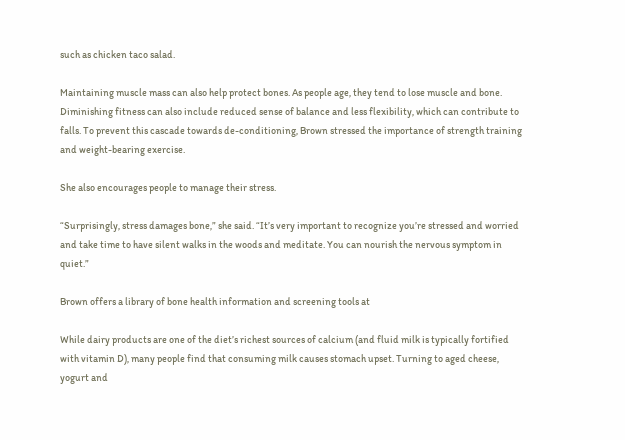such as chicken taco salad.

Maintaining muscle mass can also help protect bones. As people age, they tend to lose muscle and bone. Diminishing fitness can also include reduced sense of balance and less flexibility, which can contribute to falls. To prevent this cascade towards de-conditioning, Brown stressed the importance of strength training and weight-bearing exercise.

She also encourages people to manage their stress.

“Surprisingly, stress damages bone,” she said. “It’s very important to recognize you’re stressed and worried and take time to have silent walks in the woods and meditate. You can nourish the nervous symptom in quiet.”

Brown offers a library of bone health information and screening tools at

While dairy products are one of the diet’s richest sources of calcium (and fluid milk is typically fortified with vitamin D), many people find that consuming milk causes stomach upset. Turning to aged cheese, yogurt and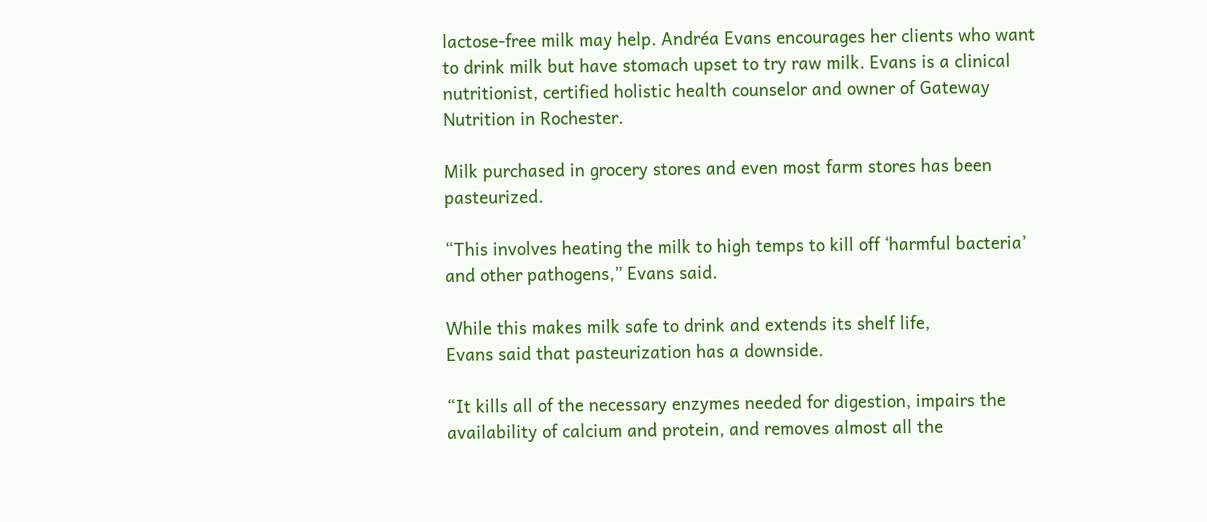lactose-free milk may help. Andréa Evans encourages her clients who want to drink milk but have stomach upset to try raw milk. Evans is a clinical nutritionist, certified holistic health counselor and owner of Gateway Nutrition in Rochester.

Milk purchased in grocery stores and even most farm stores has been pasteurized.

“This involves heating the milk to high temps to kill off ‘harmful bacteria’ and other pathogens,” Evans said.

While this makes milk safe to drink and extends its shelf life,
Evans said that pasteurization has a downside.

“It kills all of the necessary enzymes needed for digestion, impairs the availability of calcium and protein, and removes almost all the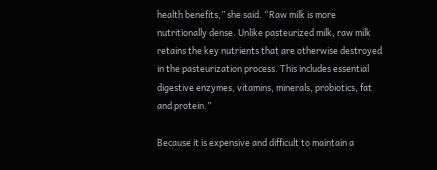health benefits,” she said. “Raw milk is more nutritionally dense. Unlike pasteurized milk, raw milk retains the key nutrients that are otherwise destroyed in the pasteurization process. This includes essential digestive enzymes, vitamins, minerals, probiotics, fat and protein.”

Because it is expensive and difficult to maintain a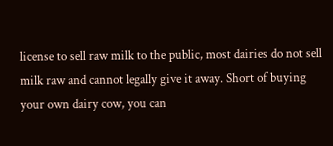license to sell raw milk to the public, most dairies do not sell milk raw and cannot legally give it away. Short of buying your own dairy cow, you can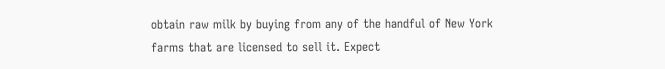obtain raw milk by buying from any of the handful of New York farms that are licensed to sell it. Expect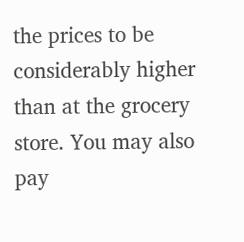the prices to be considerably higher than at the grocery store. You may also pay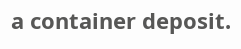a container deposit.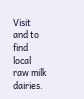Visit and to find local raw milk dairies.